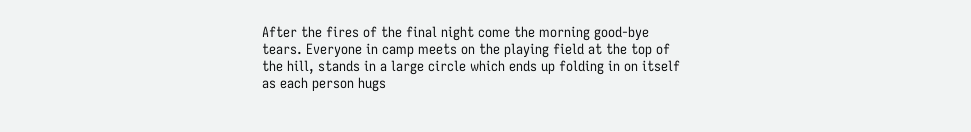After the fires of the final night come the morning good-bye tears. Everyone in camp meets on the playing field at the top of the hill, stands in a large circle which ends up folding in on itself as each person hugs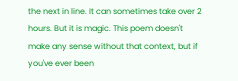the next in line. It can sometimes take over 2 hours. But it is magic. This poem doesn't make any sense without that context, but if you've ever been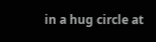in a hug circle at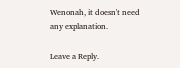Wenonah, it doesn't need any explanation.

Leave a Reply.